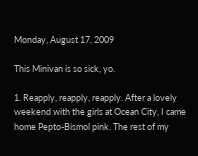Monday, August 17, 2009

This Minivan is so sick, yo.

1. Reapply, reapply, reapply. After a lovely weekend with the girls at Ocean City, I came home Pepto-Bismol pink. The rest of my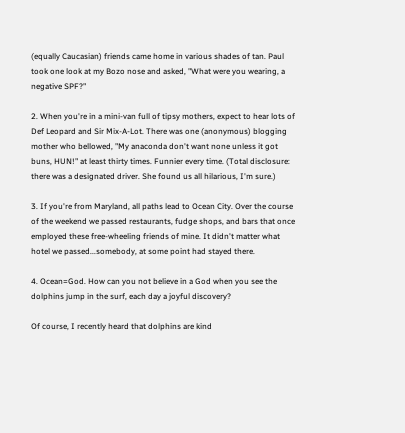(equally Caucasian) friends came home in various shades of tan. Paul took one look at my Bozo nose and asked, "What were you wearing, a negative SPF?"

2. When you're in a mini-van full of tipsy mothers, expect to hear lots of Def Leopard and Sir Mix-A-Lot. There was one (anonymous) blogging mother who bellowed, "My anaconda don't want none unless it got buns, HUN!" at least thirty times. Funnier every time. (Total disclosure: there was a designated driver. She found us all hilarious, I'm sure.)

3. If you're from Maryland, all paths lead to Ocean City. Over the course of the weekend we passed restaurants, fudge shops, and bars that once employed these free-wheeling friends of mine. It didn't matter what hotel we passed...somebody, at some point had stayed there.

4. Ocean=God. How can you not believe in a God when you see the dolphins jump in the surf, each day a joyful discovery?

Of course, I recently heard that dolphins are kind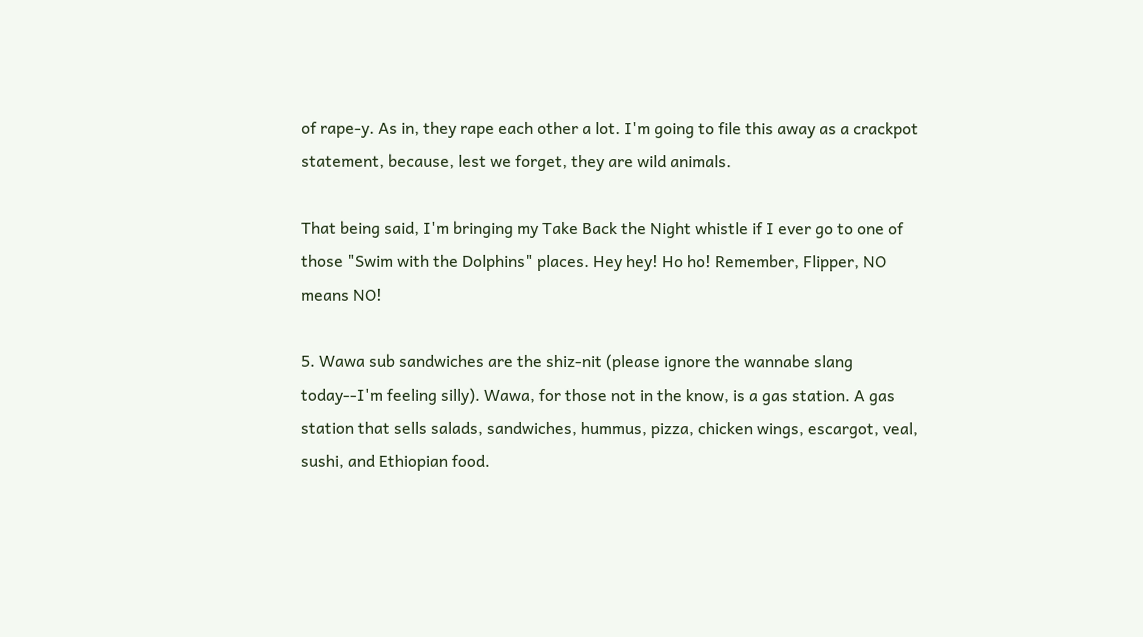of rape-y. As in, they rape each other a lot. I'm going to file this away as a crackpot statement, because, lest we forget, they are wild animals.

That being said, I'm bringing my Take Back the Night whistle if I ever go to one of those "Swim with the Dolphins" places. Hey hey! Ho ho! Remember, Flipper, NO means NO!

5. Wawa sub sandwiches are the shiz-nit (please ignore the wannabe slang today--I'm feeling silly). Wawa, for those not in the know, is a gas station. A gas station that sells salads, sandwiches, hummus, pizza, chicken wings, escargot, veal, sushi, and Ethiopian food.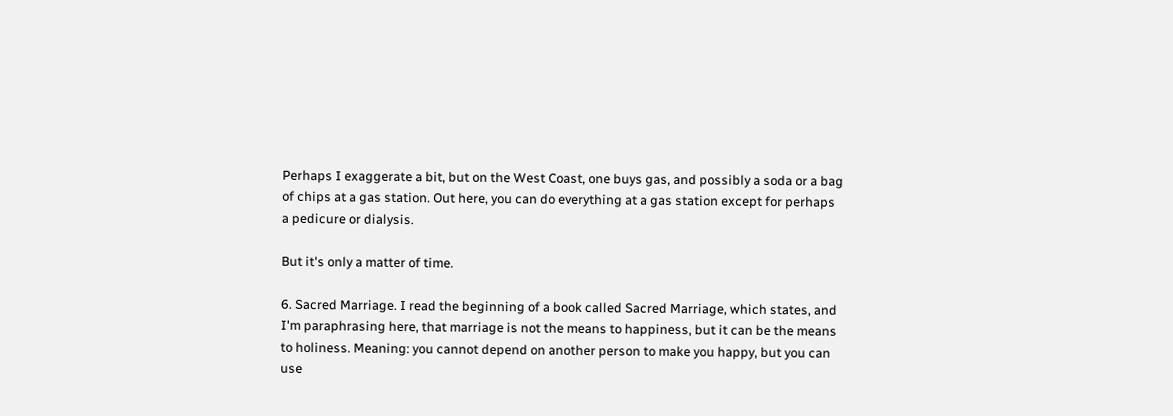Perhaps I exaggerate a bit, but on the West Coast, one buys gas, and possibly a soda or a bag of chips at a gas station. Out here, you can do everything at a gas station except for perhaps a pedicure or dialysis.

But it's only a matter of time.

6. Sacred Marriage. I read the beginning of a book called Sacred Marriage, which states, and I'm paraphrasing here, that marriage is not the means to happiness, but it can be the means to holiness. Meaning: you cannot depend on another person to make you happy, but you can use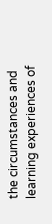the circumstances and learning experiences of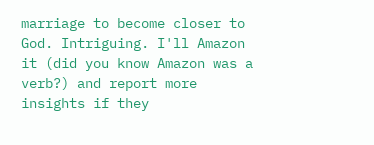marriage to become closer to God. Intriguing. I'll Amazon it (did you know Amazon was a verb?) and report more insights if they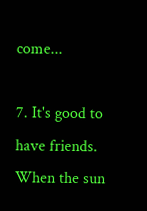come...

7. It's good to have friends. When the sun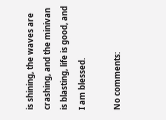is shining, the waves are crashing, and the minivan is blasting, life is good, and I am blessed.

No comments: